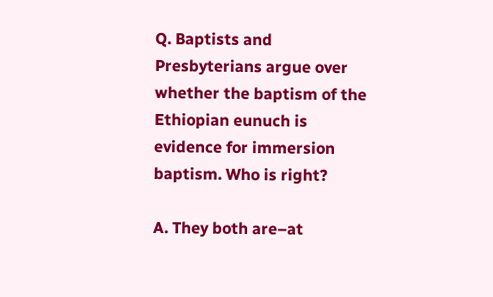Q. Baptists and Presbyterians argue over whether the baptism of the Ethiopian eunuch is evidence for immersion baptism. Who is right?

A. They both are–at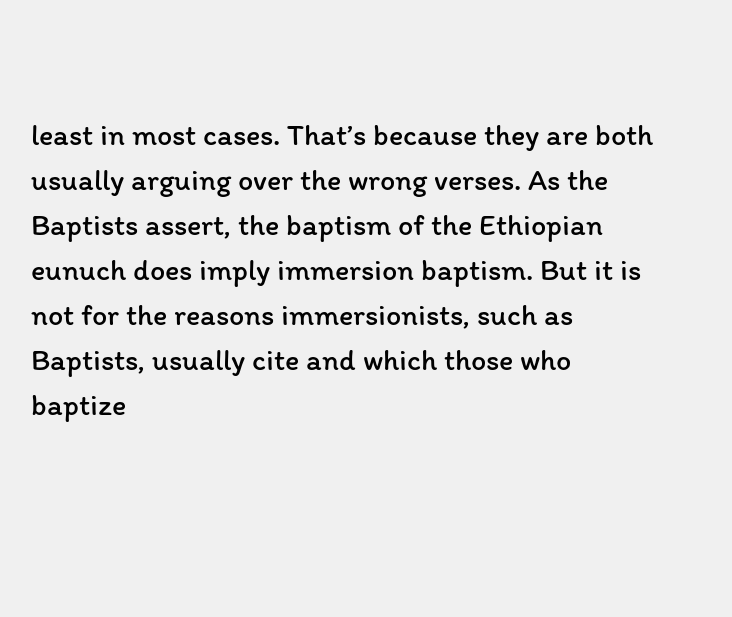least in most cases. That’s because they are both usually arguing over the wrong verses. As the Baptists assert, the baptism of the Ethiopian eunuch does imply immersion baptism. But it is not for the reasons immersionists, such as Baptists, usually cite and which those who baptize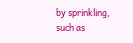by sprinkling, such as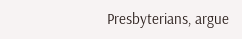Presbyterians, argue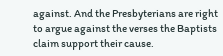against. And the Presbyterians are right to argue against the verses the Baptists claim support their cause.